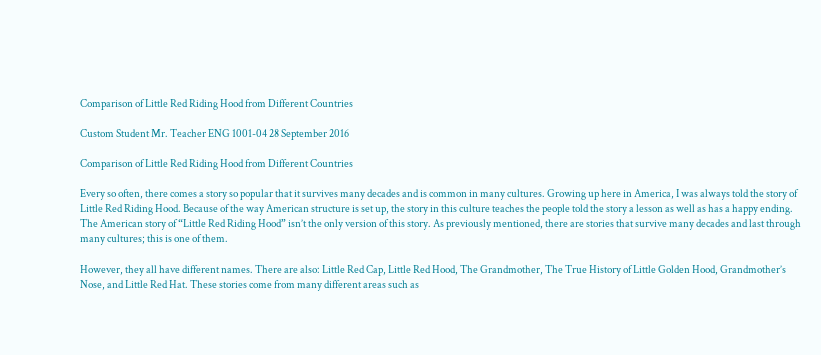Comparison of Little Red Riding Hood from Different Countries

Custom Student Mr. Teacher ENG 1001-04 28 September 2016

Comparison of Little Red Riding Hood from Different Countries

Every so often, there comes a story so popular that it survives many decades and is common in many cultures. Growing up here in America, I was always told the story of Little Red Riding Hood. Because of the way American structure is set up, the story in this culture teaches the people told the story a lesson as well as has a happy ending. The American story of “Little Red Riding Hood” isn’t the only version of this story. As previously mentioned, there are stories that survive many decades and last through many cultures; this is one of them.

However, they all have different names. There are also: Little Red Cap, Little Red Hood, The Grandmother, The True History of Little Golden Hood, Grandmother’s Nose, and Little Red Hat. These stories come from many different areas such as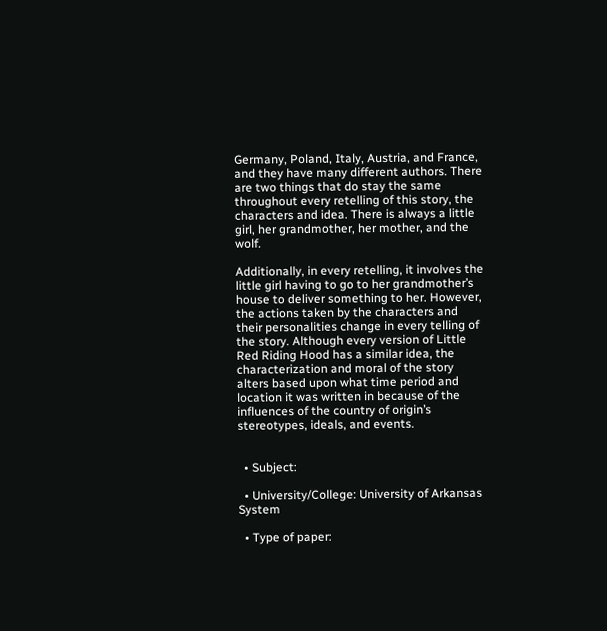Germany, Poland, Italy, Austria, and France, and they have many different authors. There are two things that do stay the same throughout every retelling of this story, the characters and idea. There is always a little girl, her grandmother, her mother, and the wolf.

Additionally, in every retelling, it involves the little girl having to go to her grandmother’s house to deliver something to her. However, the actions taken by the characters and their personalities change in every telling of the story. Although every version of Little Red Riding Hood has a similar idea, the characterization and moral of the story alters based upon what time period and location it was written in because of the influences of the country of origin’s stereotypes, ideals, and events.


  • Subject:

  • University/College: University of Arkansas System

  • Type of paper: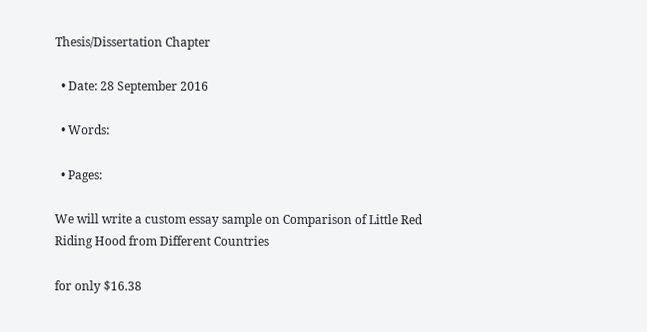Thesis/Dissertation Chapter

  • Date: 28 September 2016

  • Words:

  • Pages:

We will write a custom essay sample on Comparison of Little Red Riding Hood from Different Countries

for only $16.38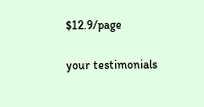$12.9/page

your testimonials